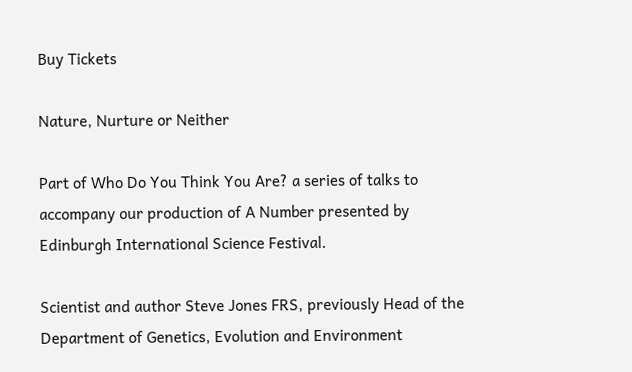Buy Tickets

Nature, Nurture or Neither

Part of Who Do You Think You Are? a series of talks to accompany our production of A Number presented by Edinburgh International Science Festival.

Scientist and author Steve Jones FRS, previously Head of the Department of Genetics, Evolution and Environment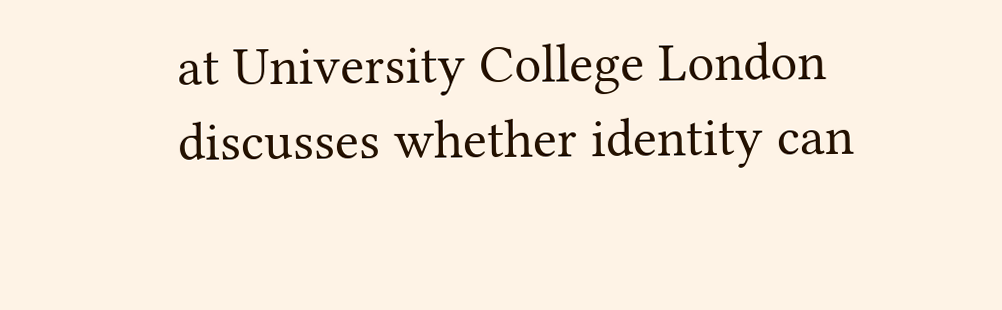at University College London discusses whether identity can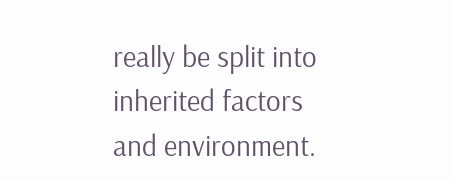really be split into inherited factors and environment.